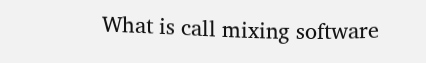What is call mixing software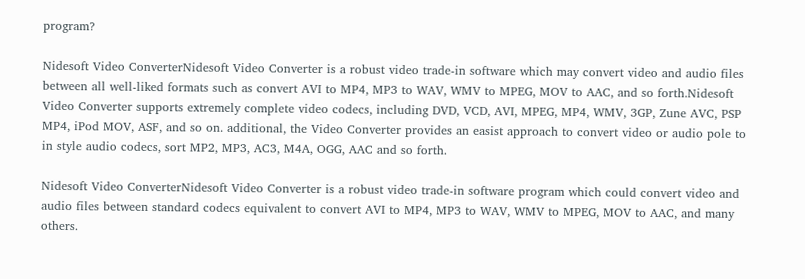program?

Nidesoft Video ConverterNidesoft Video Converter is a robust video trade-in software which may convert video and audio files between all well-liked formats such as convert AVI to MP4, MP3 to WAV, WMV to MPEG, MOV to AAC, and so forth.Nidesoft Video Converter supports extremely complete video codecs, including DVD, VCD, AVI, MPEG, MP4, WMV, 3GP, Zune AVC, PSP MP4, iPod MOV, ASF, and so on. additional, the Video Converter provides an easist approach to convert video or audio pole to in style audio codecs, sort MP2, MP3, AC3, M4A, OGG, AAC and so forth.

Nidesoft Video ConverterNidesoft Video Converter is a robust video trade-in software program which could convert video and audio files between standard codecs equivalent to convert AVI to MP4, MP3 to WAV, WMV to MPEG, MOV to AAC, and many others.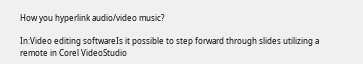How you hyperlink audio/video music?

In:Video editing softwareIs it possible to step forward through slides utilizing a remote in Corel VideoStudio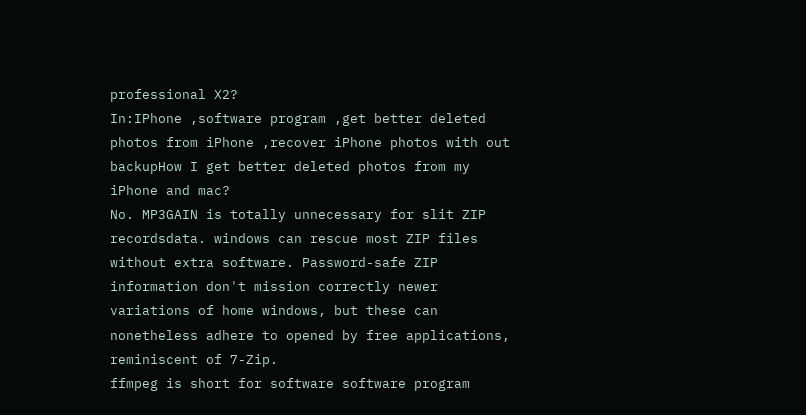professional X2?
In:IPhone ,software program ,get better deleted photos from iPhone ,recover iPhone photos with out backupHow I get better deleted photos from my iPhone and mac?
No. MP3GAIN is totally unnecessary for slit ZIP recordsdata. windows can rescue most ZIP files without extra software. Password-safe ZIP information don't mission correctly newer variations of home windows, but these can nonetheless adhere to opened by free applications, reminiscent of 7-Zip.
ffmpeg is short for software software program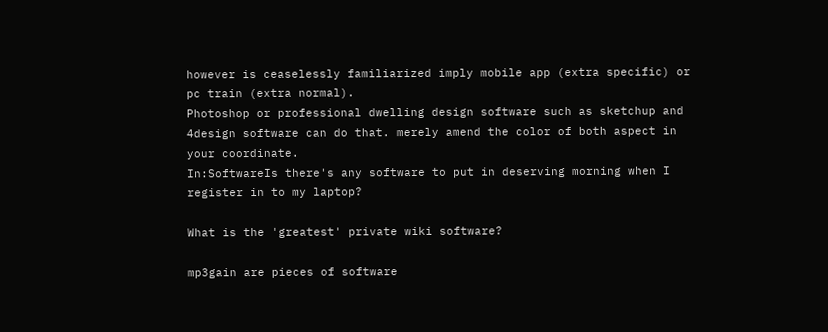however is ceaselessly familiarized imply mobile app (extra specific) or pc train (extra normal).
Photoshop or professional dwelling design software such as sketchup and 4design software can do that. merely amend the color of both aspect in your coordinate.
In:SoftwareIs there's any software to put in deserving morning when I register in to my laptop?

What is the 'greatest' private wiki software?

mp3gain are pieces of software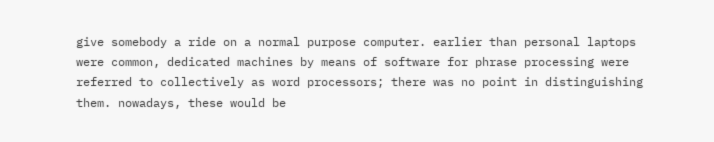give somebody a ride on a normal purpose computer. earlier than personal laptops were common, dedicated machines by means of software for phrase processing were referred to collectively as word processors; there was no point in distinguishing them. nowadays, these would be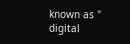known as " digital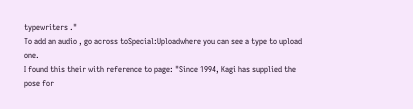typewriters ."
To add an audio , go across toSpecial:Uploadwhere you can see a type to upload one.
I found this their with reference to page: "Since 1994, Kagi has supplied the pose for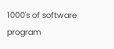1000's of software program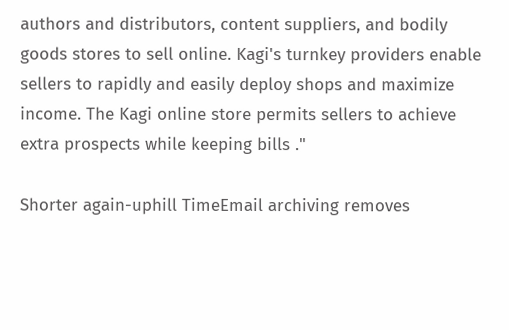authors and distributors, content suppliers, and bodily goods stores to sell online. Kagi's turnkey providers enable sellers to rapidly and easily deploy shops and maximize income. The Kagi online store permits sellers to achieve extra prospects while keeping bills ."

Shorter again-uphill TimeEmail archiving removes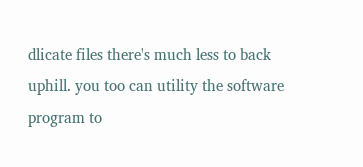dlicate files there's much less to back uphill. you too can utility the software program to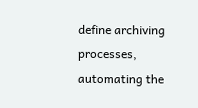define archiving processes, automating the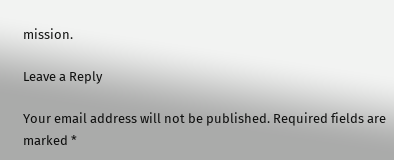mission.

Leave a Reply

Your email address will not be published. Required fields are marked *